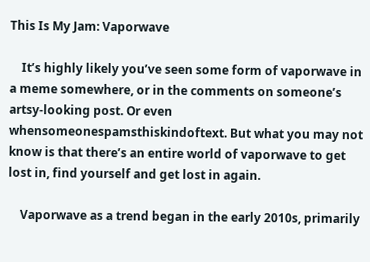This Is My Jam: Vaporwave

    It’s highly likely you’ve seen some form of vaporwave in a meme somewhere, or in the comments on someone’s artsy-looking post. Or even whensomeonespamsthiskindoftext. But what you may not know is that there’s an entire world of vaporwave to get lost in, find yourself and get lost in again.

    Vaporwave as a trend began in the early 2010s, primarily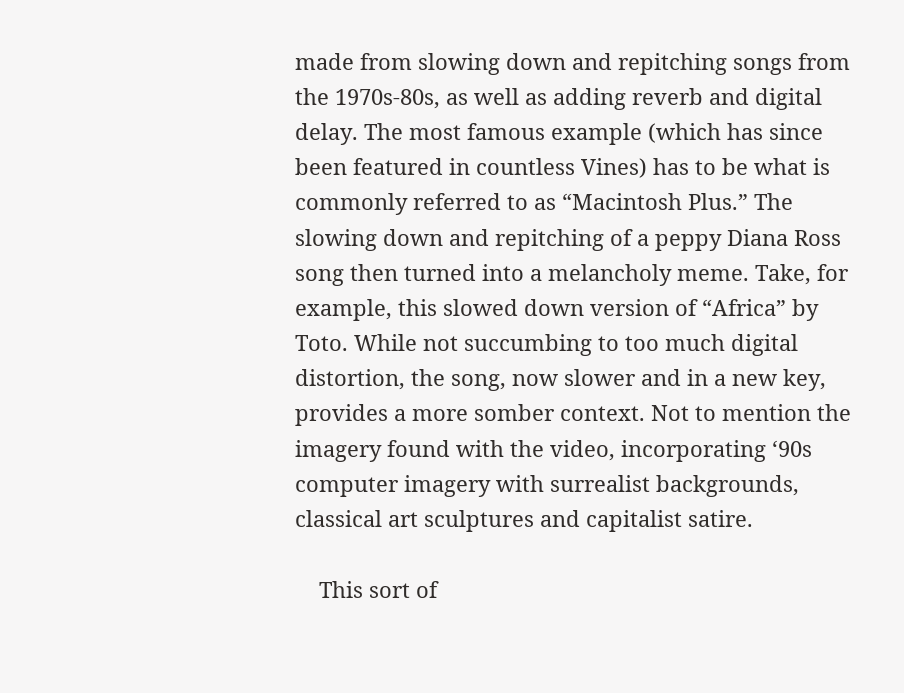made from slowing down and repitching songs from the 1970s-80s, as well as adding reverb and digital delay. The most famous example (which has since been featured in countless Vines) has to be what is commonly referred to as “Macintosh Plus.” The slowing down and repitching of a peppy Diana Ross song then turned into a melancholy meme. Take, for example, this slowed down version of “Africa” by Toto. While not succumbing to too much digital distortion, the song, now slower and in a new key, provides a more somber context. Not to mention the imagery found with the video, incorporating ‘90s computer imagery with surrealist backgrounds, classical art sculptures and capitalist satire.

    This sort of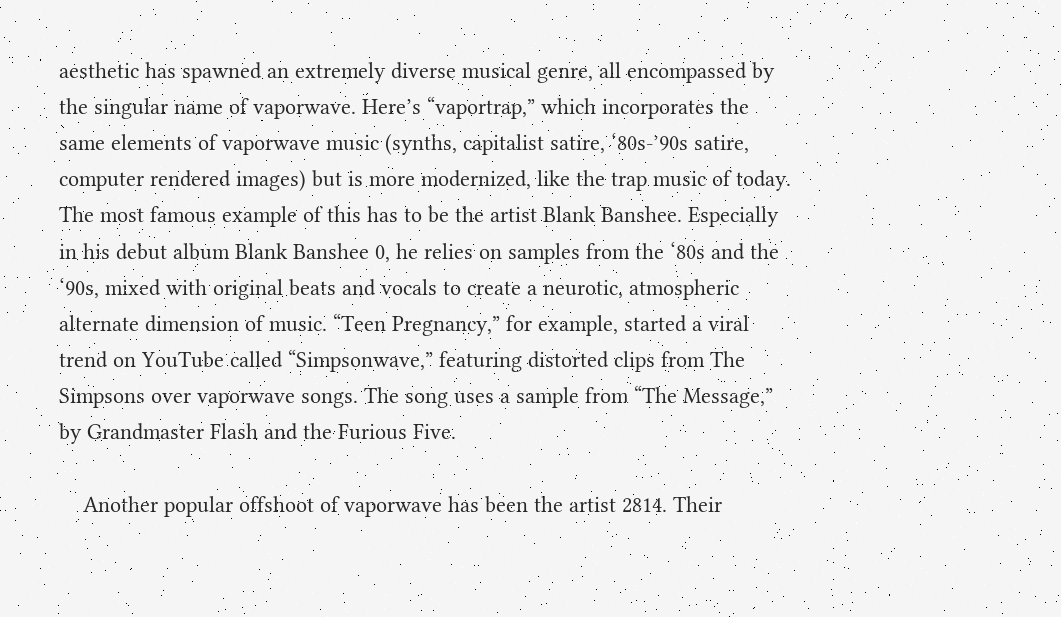aesthetic has spawned an extremely diverse musical genre, all encompassed by the singular name of vaporwave. Here’s “vaportrap,” which incorporates the same elements of vaporwave music (synths, capitalist satire, ‘80s-’90s satire, computer rendered images) but is more modernized, like the trap music of today. The most famous example of this has to be the artist Blank Banshee. Especially in his debut album Blank Banshee 0, he relies on samples from the ‘80s and the ‘90s, mixed with original beats and vocals to create a neurotic, atmospheric alternate dimension of music. “Teen Pregnancy,” for example, started a viral trend on YouTube called “Simpsonwave,” featuring distorted clips from The Simpsons over vaporwave songs. The song uses a sample from “The Message,” by Grandmaster Flash and the Furious Five.

    Another popular offshoot of vaporwave has been the artist 2814. Their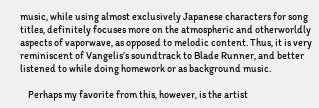music, while using almost exclusively Japanese characters for song titles, definitely focuses more on the atmospheric and otherworldly aspects of vaporwave, as opposed to melodic content. Thus, it is very reminiscent of Vangelis’s soundtrack to Blade Runner, and better listened to while doing homework or as background music.

    Perhaps my favorite from this, however, is the artist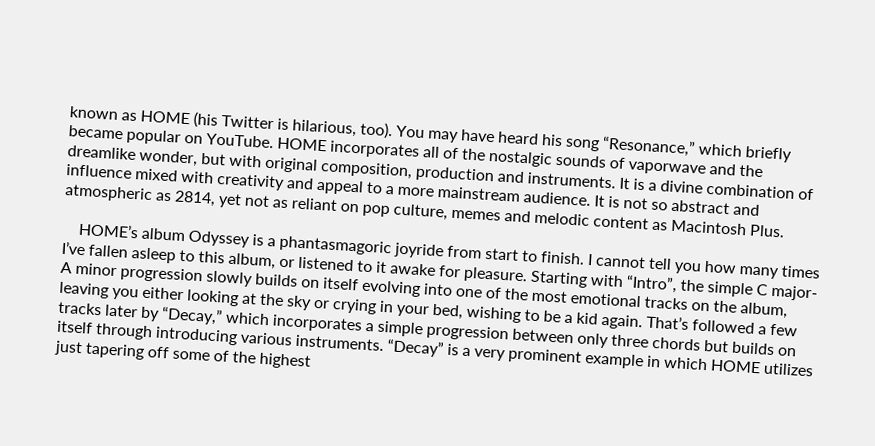known as HOME (his Twitter is hilarious, too). You may have heard his song “Resonance,” which briefly became popular on YouTube. HOME incorporates all of the nostalgic sounds of vaporwave and the dreamlike wonder, but with original composition, production and instruments. It is a divine combination of influence mixed with creativity and appeal to a more mainstream audience. It is not so abstract and atmospheric as 2814, yet not as reliant on pop culture, memes and melodic content as Macintosh Plus.

    HOME’s album Odyssey is a phantasmagoric joyride from start to finish. I cannot tell you how many times I’ve fallen asleep to this album, or listened to it awake for pleasure. Starting with “Intro”, the simple C major-A minor progression slowly builds on itself evolving into one of the most emotional tracks on the album, leaving you either looking at the sky or crying in your bed, wishing to be a kid again. That’s followed a few tracks later by “Decay,” which incorporates a simple progression between only three chords but builds on itself through introducing various instruments. “Decay” is a very prominent example in which HOME utilizes just tapering off some of the highest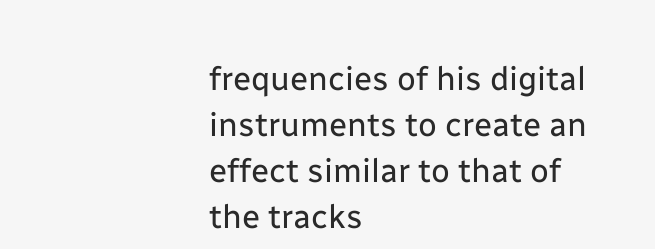frequencies of his digital instruments to create an effect similar to that of the tracks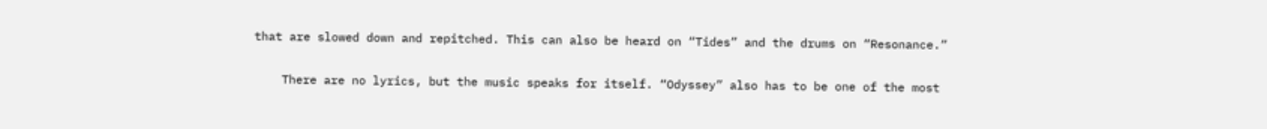that are slowed down and repitched. This can also be heard on “Tides” and the drums on “Resonance.”

    There are no lyrics, but the music speaks for itself. “Odyssey” also has to be one of the most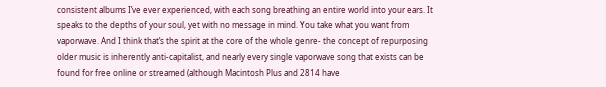consistent albums I’ve ever experienced, with each song breathing an entire world into your ears. It speaks to the depths of your soul, yet with no message in mind. You take what you want from vaporwave. And I think that’s the spirit at the core of the whole genre- the concept of repurposing older music is inherently anti-capitalist, and nearly every single vaporwave song that exists can be found for free online or streamed (although Macintosh Plus and 2814 have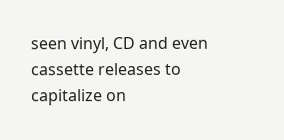seen vinyl, CD and even cassette releases to capitalize on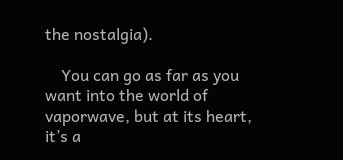the nostalgia).

    You can go as far as you want into the world of vaporwave, but at its heart, it’s a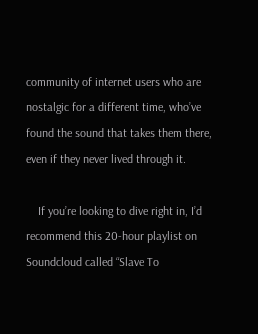community of internet users who are nostalgic for a different time, who’ve found the sound that takes them there, even if they never lived through it.

    If you’re looking to dive right in, I’d recommend this 20-hour playlist on Soundcloud called “Slave To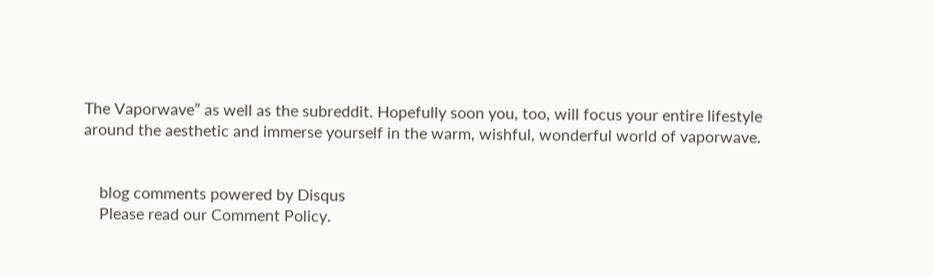The Vaporwave” as well as the subreddit. Hopefully soon you, too, will focus your entire lifestyle around the aesthetic and immerse yourself in the warm, wishful, wonderful world of vaporwave.


    blog comments powered by Disqus
    Please read our Comment Policy.